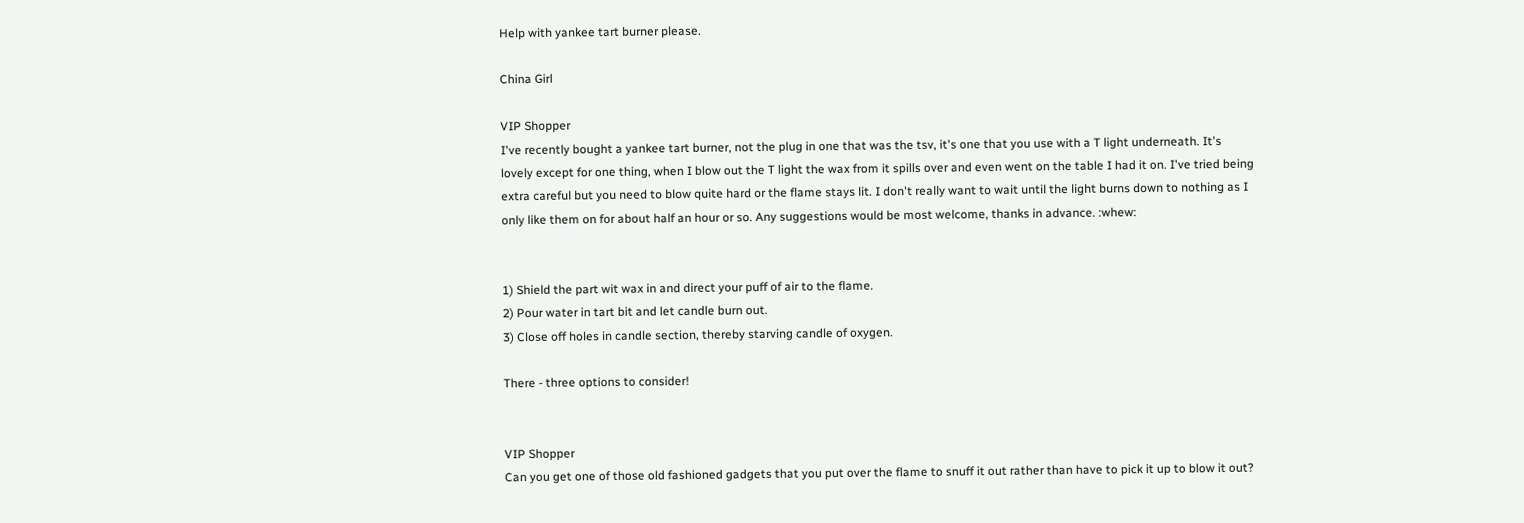Help with yankee tart burner please.

China Girl

VIP Shopper
I've recently bought a yankee tart burner, not the plug in one that was the tsv, it's one that you use with a T light underneath. It's lovely except for one thing, when I blow out the T light the wax from it spills over and even went on the table I had it on. I've tried being extra careful but you need to blow quite hard or the flame stays lit. I don't really want to wait until the light burns down to nothing as I only like them on for about half an hour or so. Any suggestions would be most welcome, thanks in advance. :whew:


1) Shield the part wit wax in and direct your puff of air to the flame.
2) Pour water in tart bit and let candle burn out.
3) Close off holes in candle section, thereby starving candle of oxygen.

There - three options to consider!


VIP Shopper
Can you get one of those old fashioned gadgets that you put over the flame to snuff it out rather than have to pick it up to blow it out?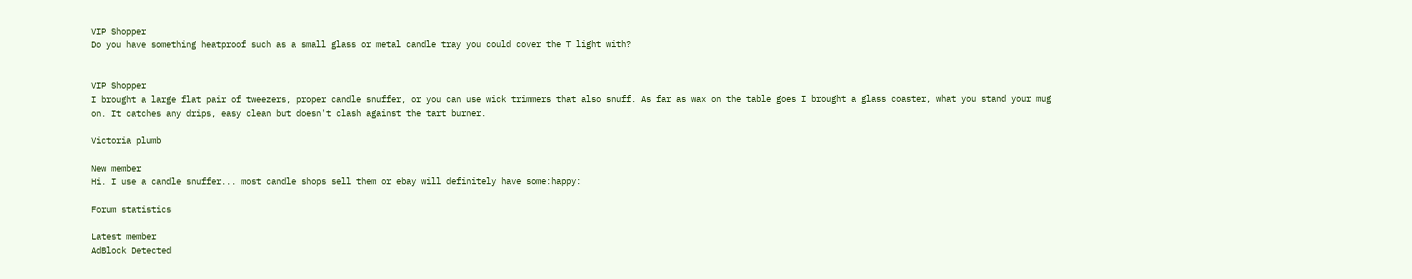VIP Shopper
Do you have something heatproof such as a small glass or metal candle tray you could cover the T light with?


VIP Shopper
I brought a large flat pair of tweezers, proper candle snuffer, or you can use wick trimmers that also snuff. As far as wax on the table goes I brought a glass coaster, what you stand your mug on. It catches any drips, easy clean but doesn't clash against the tart burner.

Victoria plumb

New member
Hi. I use a candle snuffer... most candle shops sell them or ebay will definitely have some:happy:

Forum statistics

Latest member
AdBlock Detected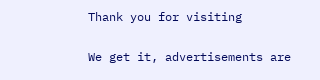Thank you for visiting

We get it, advertisements are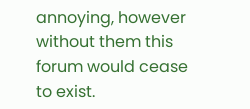annoying, however without them this forum would cease to exist.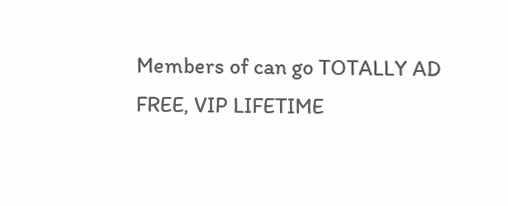Members of can go TOTALLY AD FREE, VIP LIFETIME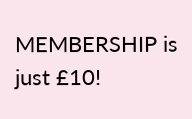MEMBERSHIP is just £10!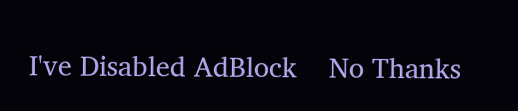I've Disabled AdBlock    No Thanks